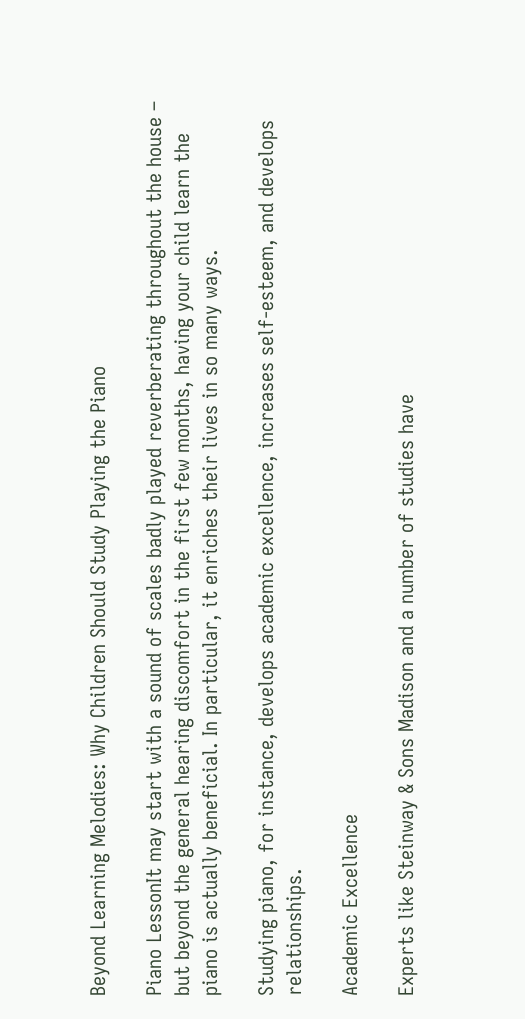Beyond Learning Melodies: Why Children Should Study Playing the Piano

Piano LessonIt may start with a sound of scales badly played reverberating throughout the house – but beyond the general hearing discomfort in the first few months, having your child learn the piano is actually beneficial. In particular, it enriches their lives in so many ways.

Studying piano, for instance, develops academic excellence, increases self-esteem, and develops relationships.

Academic Excellence

Experts like Steinway & Sons Madison and a number of studies have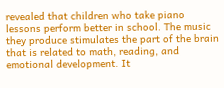revealed that children who take piano lessons perform better in school. The music they produce stimulates the part of the brain that is related to math, reading, and emotional development. It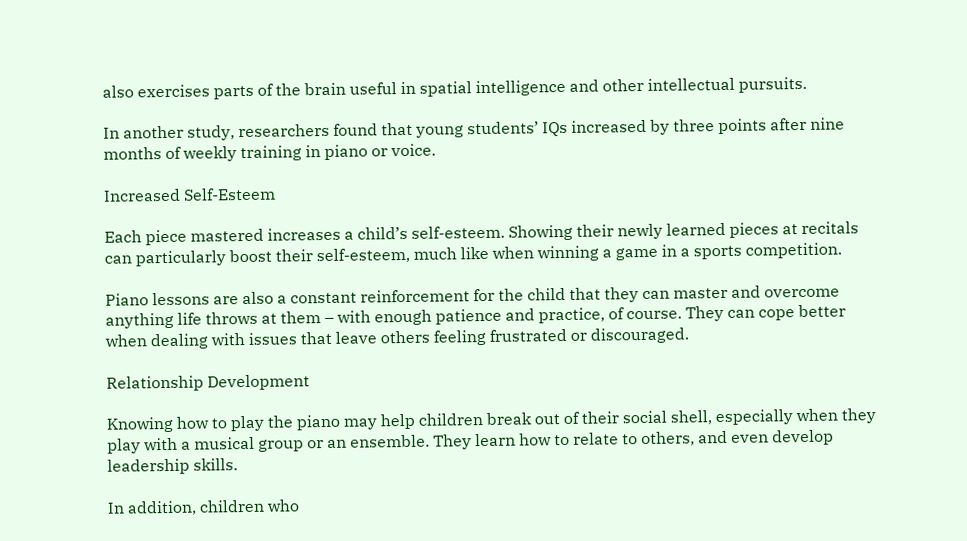also exercises parts of the brain useful in spatial intelligence and other intellectual pursuits.

In another study, researchers found that young students’ IQs increased by three points after nine months of weekly training in piano or voice.

Increased Self-Esteem

Each piece mastered increases a child’s self-esteem. Showing their newly learned pieces at recitals can particularly boost their self-esteem, much like when winning a game in a sports competition.

Piano lessons are also a constant reinforcement for the child that they can master and overcome anything life throws at them – with enough patience and practice, of course. They can cope better when dealing with issues that leave others feeling frustrated or discouraged.

Relationship Development

Knowing how to play the piano may help children break out of their social shell, especially when they play with a musical group or an ensemble. They learn how to relate to others, and even develop leadership skills.

In addition, children who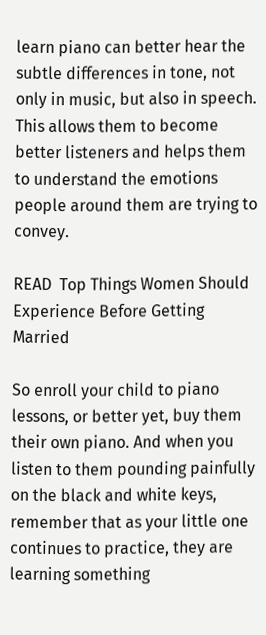learn piano can better hear the subtle differences in tone, not only in music, but also in speech. This allows them to become better listeners and helps them to understand the emotions people around them are trying to convey.

READ  Top Things Women Should Experience Before Getting Married

So enroll your child to piano lessons, or better yet, buy them their own piano. And when you listen to them pounding painfully on the black and white keys, remember that as your little one continues to practice, they are learning something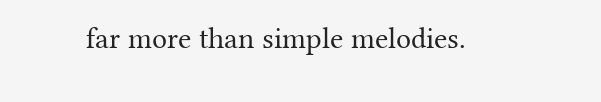far more than simple melodies.